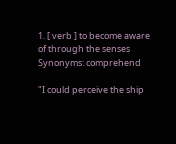1. [ verb ] to become aware of through the senses
Synonyms: comprehend

"I could perceive the ship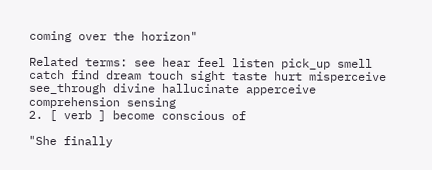coming over the horizon"

Related terms: see hear feel listen pick_up smell catch find dream touch sight taste hurt misperceive see_through divine hallucinate apperceive comprehension sensing
2. [ verb ] become conscious of

"She finally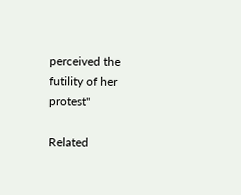perceived the futility of her protest"

Related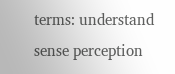terms: understand sense perception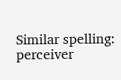Similar spelling:   perceiver